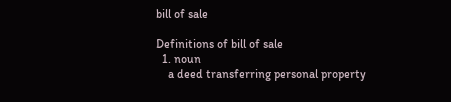bill of sale

Definitions of bill of sale
  1. noun
    a deed transferring personal property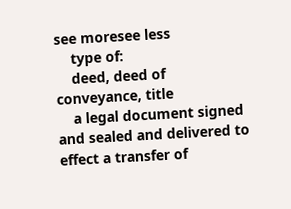see moresee less
    type of:
    deed, deed of conveyance, title
    a legal document signed and sealed and delivered to effect a transfer of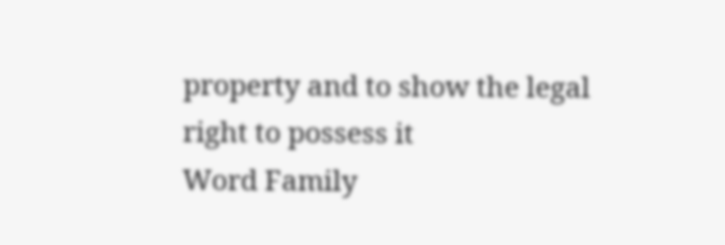property and to show the legal right to possess it
Word Family